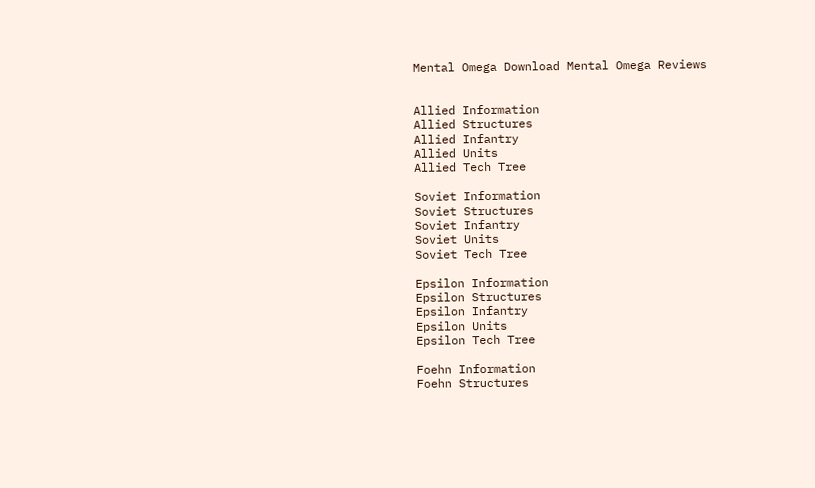Mental Omega Download Mental Omega Reviews


Allied Information
Allied Structures
Allied Infantry
Allied Units
Allied Tech Tree

Soviet Information
Soviet Structures
Soviet Infantry
Soviet Units
Soviet Tech Tree

Epsilon Information
Epsilon Structures
Epsilon Infantry
Epsilon Units
Epsilon Tech Tree

Foehn Information
Foehn Structures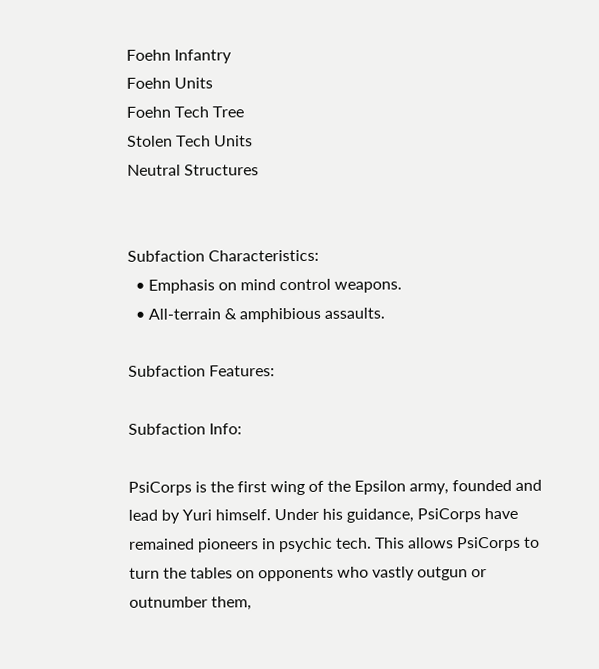Foehn Infantry
Foehn Units
Foehn Tech Tree
Stolen Tech Units
Neutral Structures


Subfaction Characteristics:
  • Emphasis on mind control weapons.
  • All-terrain & amphibious assaults.

Subfaction Features:

Subfaction Info:

PsiCorps is the first wing of the Epsilon army, founded and lead by Yuri himself. Under his guidance, PsiCorps have remained pioneers in psychic tech. This allows PsiCorps to turn the tables on opponents who vastly outgun or outnumber them,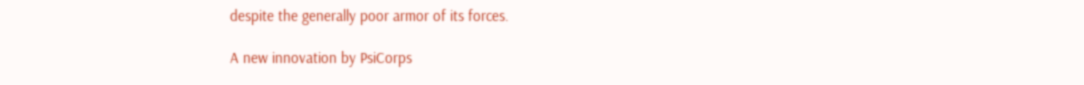despite the generally poor armor of its forces.

A new innovation by PsiCorps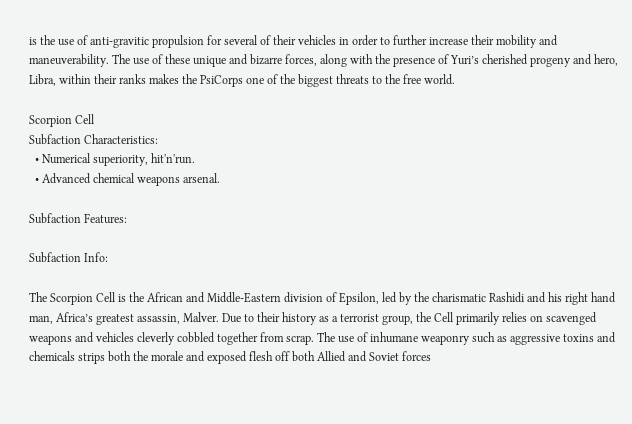is the use of anti-gravitic propulsion for several of their vehicles in order to further increase their mobility and maneuverability. The use of these unique and bizarre forces, along with the presence of Yuri’s cherished progeny and hero, Libra, within their ranks makes the PsiCorps one of the biggest threats to the free world.

Scorpion Cell
Subfaction Characteristics:
  • Numerical superiority, hit'n'run.
  • Advanced chemical weapons arsenal.

Subfaction Features:

Subfaction Info:

The Scorpion Cell is the African and Middle-Eastern division of Epsilon, led by the charismatic Rashidi and his right hand man, Africa’s greatest assassin, Malver. Due to their history as a terrorist group, the Cell primarily relies on scavenged weapons and vehicles cleverly cobbled together from scrap. The use of inhumane weaponry such as aggressive toxins and chemicals strips both the morale and exposed flesh off both Allied and Soviet forces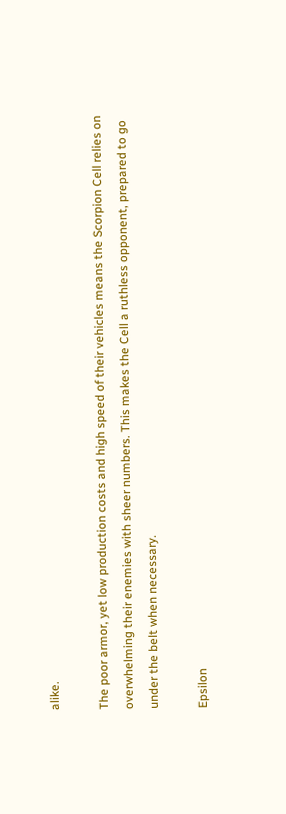alike.

The poor armor, yet low production costs and high speed of their vehicles means the Scorpion Cell relies on overwhelming their enemies with sheer numbers. This makes the Cell a ruthless opponent, prepared to go under the belt when necessary.

Epsilon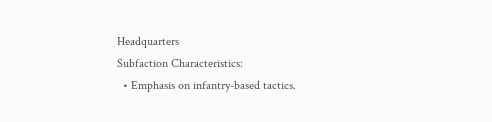Headquarters
Subfaction Characteristics:
  • Emphasis on infantry-based tactics.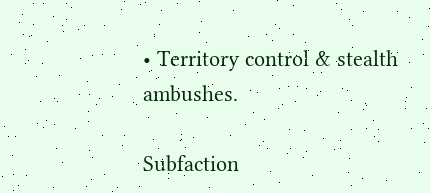• Territory control & stealth ambushes.

Subfaction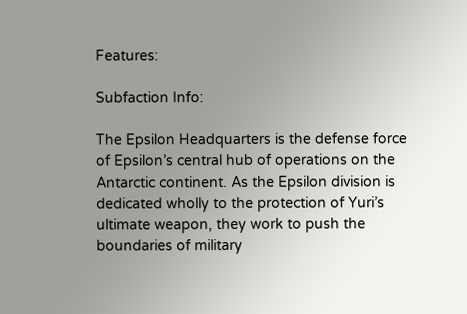Features:

Subfaction Info:

The Epsilon Headquarters is the defense force of Epsilon’s central hub of operations on the Antarctic continent. As the Epsilon division is dedicated wholly to the protection of Yuri’s ultimate weapon, they work to push the boundaries of military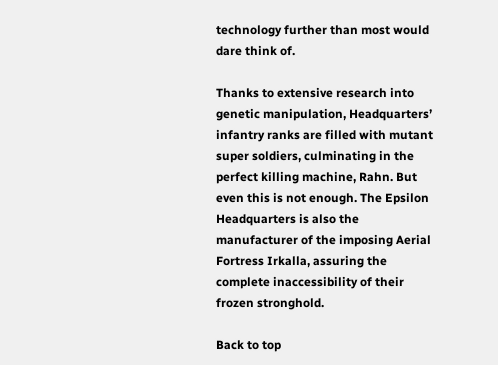technology further than most would dare think of.

Thanks to extensive research into genetic manipulation, Headquarters’ infantry ranks are filled with mutant super soldiers, culminating in the perfect killing machine, Rahn. But even this is not enough. The Epsilon Headquarters is also the manufacturer of the imposing Aerial Fortress Irkalla, assuring the complete inaccessibility of their frozen stronghold.

Back to top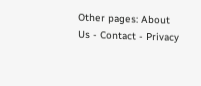Other pages: About Us - Contact - Privacy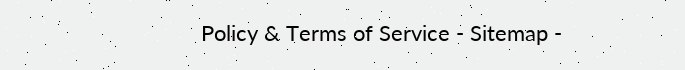Policy & Terms of Service - Sitemap -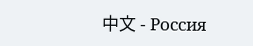中文 - Россия